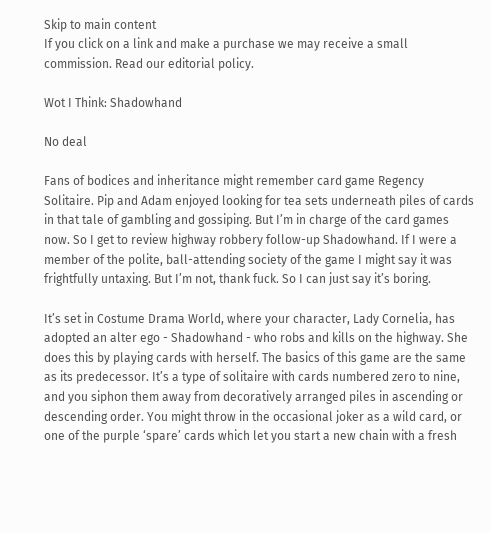Skip to main content
If you click on a link and make a purchase we may receive a small commission. Read our editorial policy.

Wot I Think: Shadowhand

No deal

Fans of bodices and inheritance might remember card game Regency Solitaire. Pip and Adam enjoyed looking for tea sets underneath piles of cards in that tale of gambling and gossiping. But I’m in charge of the card games now. So I get to review highway robbery follow-up Shadowhand. If I were a member of the polite, ball-attending society of the game I might say it was frightfully untaxing. But I’m not, thank fuck. So I can just say it’s boring.

It’s set in Costume Drama World, where your character, Lady Cornelia, has adopted an alter ego - Shadowhand - who robs and kills on the highway. She does this by playing cards with herself. The basics of this game are the same as its predecessor. It’s a type of solitaire with cards numbered zero to nine, and you siphon them away from decoratively arranged piles in ascending or descending order. You might throw in the occasional joker as a wild card, or one of the purple ‘spare’ cards which let you start a new chain with a fresh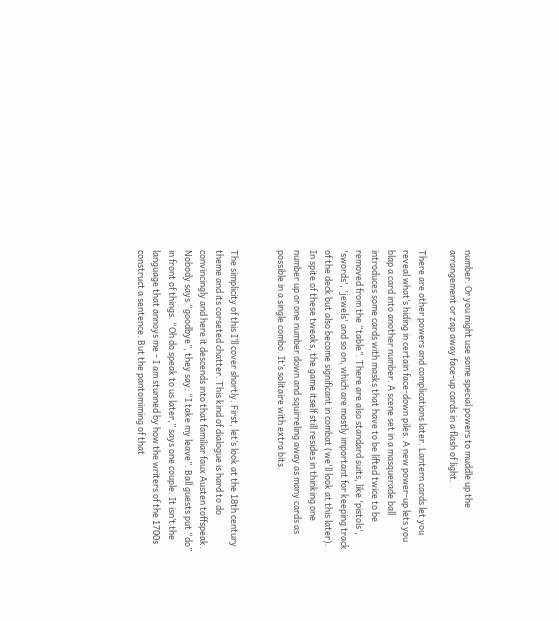number. Or you might use some special powers to muddle up the arrangement or zap away face-up cards in a flash of light.

There are other powers and complications later. Lantern cards let you reveal what’s hiding in certain face-down piles. A new power-up lets you blap a card into another number. A scene set in a masquerade ball introduces some cards with masks that have to be lifted twice to be removed from the “table”. There are also standard suits, like 'pistols', 'swords', 'jewels' and so on, which are mostly important for keeping track of the deck but also become significant in combat (we'll look at this later). In spite of these tweaks, the game itself still resides in thinking one number up or one number down and squirreling away as many cards as possible in a single combo. It’s solitaire with extra bits.


The simplicity of this I’ll cover shortly. First, let’s look at the 18th century theme and its corseted chatter. This kind of dialogue is hard to do convincingly and here it descends into that familiar faux Austen toffspeak. Nobody says “goodbye”, they say: “I take my leave”. Ball guests put “do” in front of things. “Oh do speak to us later,” says one couple. It isn’t the language that annoys me - I am stunned by how the writers of the 1700s construct a sentence. But the pantomiming of that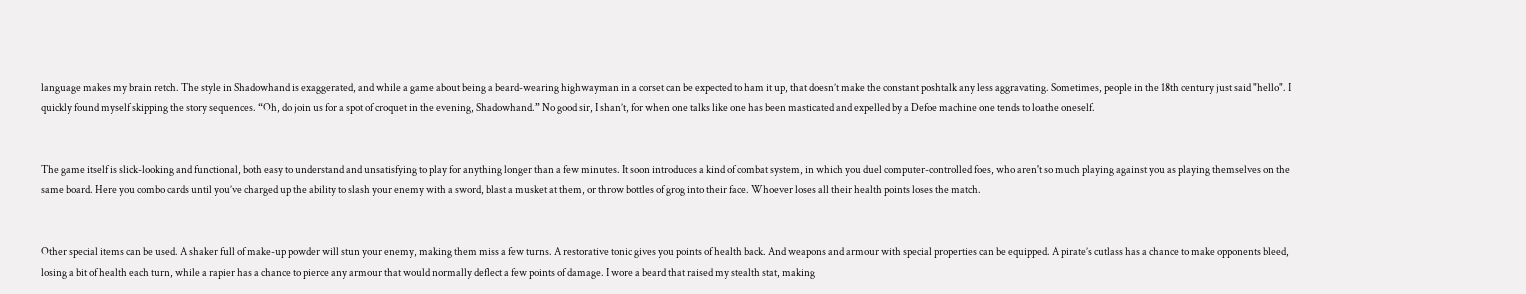language makes my brain retch. The style in Shadowhand is exaggerated, and while a game about being a beard-wearing highwayman in a corset can be expected to ham it up, that doesn’t make the constant poshtalk any less aggravating. Sometimes, people in the 18th century just said "hello". I quickly found myself skipping the story sequences. “Oh, do join us for a spot of croquet in the evening, Shadowhand.” No good sir, I shan’t, for when one talks like one has been masticated and expelled by a Defoe machine one tends to loathe oneself.


The game itself is slick-looking and functional, both easy to understand and unsatisfying to play for anything longer than a few minutes. It soon introduces a kind of combat system, in which you duel computer-controlled foes, who aren't so much playing against you as playing themselves on the same board. Here you combo cards until you’ve charged up the ability to slash your enemy with a sword, blast a musket at them, or throw bottles of grog into their face. Whoever loses all their health points loses the match.


Other special items can be used. A shaker full of make-up powder will stun your enemy, making them miss a few turns. A restorative tonic gives you points of health back. And weapons and armour with special properties can be equipped. A pirate’s cutlass has a chance to make opponents bleed, losing a bit of health each turn, while a rapier has a chance to pierce any armour that would normally deflect a few points of damage. I wore a beard that raised my stealth stat, making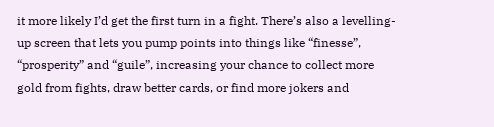it more likely I’d get the first turn in a fight. There’s also a levelling-up screen that lets you pump points into things like “finesse”, “prosperity” and “guile”, increasing your chance to collect more gold from fights, draw better cards, or find more jokers and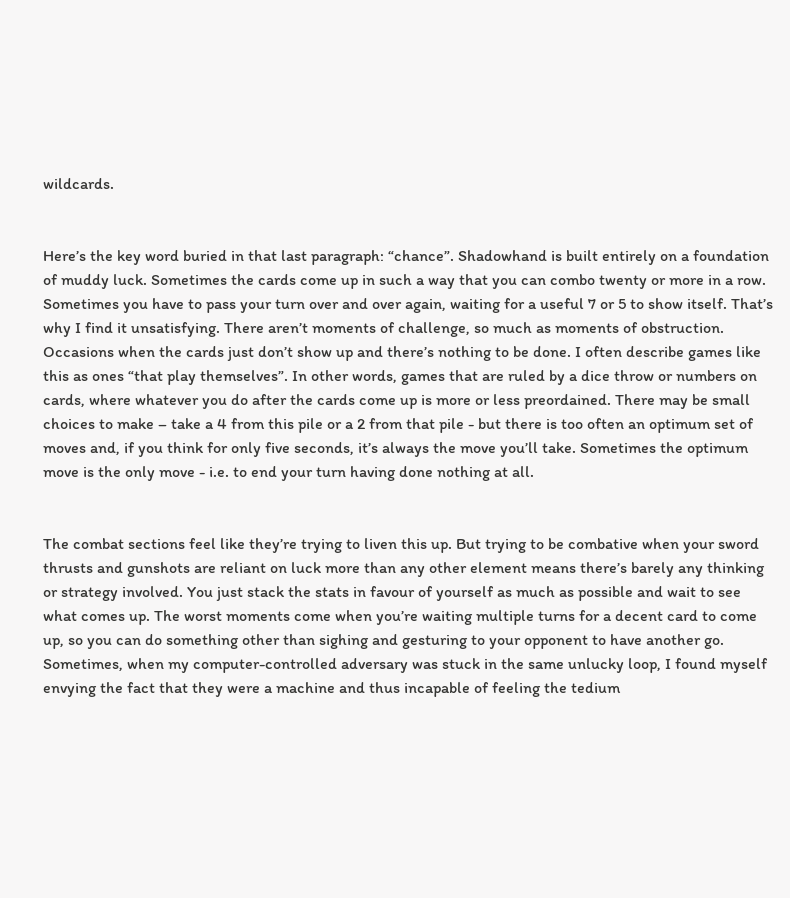wildcards.


Here’s the key word buried in that last paragraph: “chance”. Shadowhand is built entirely on a foundation of muddy luck. Sometimes the cards come up in such a way that you can combo twenty or more in a row. Sometimes you have to pass your turn over and over again, waiting for a useful 7 or 5 to show itself. That’s why I find it unsatisfying. There aren’t moments of challenge, so much as moments of obstruction. Occasions when the cards just don’t show up and there’s nothing to be done. I often describe games like this as ones “that play themselves”. In other words, games that are ruled by a dice throw or numbers on cards, where whatever you do after the cards come up is more or less preordained. There may be small choices to make – take a 4 from this pile or a 2 from that pile - but there is too often an optimum set of moves and, if you think for only five seconds, it’s always the move you’ll take. Sometimes the optimum move is the only move - i.e. to end your turn having done nothing at all.


The combat sections feel like they’re trying to liven this up. But trying to be combative when your sword thrusts and gunshots are reliant on luck more than any other element means there’s barely any thinking or strategy involved. You just stack the stats in favour of yourself as much as possible and wait to see what comes up. The worst moments come when you’re waiting multiple turns for a decent card to come up, so you can do something other than sighing and gesturing to your opponent to have another go. Sometimes, when my computer-controlled adversary was stuck in the same unlucky loop, I found myself envying the fact that they were a machine and thus incapable of feeling the tedium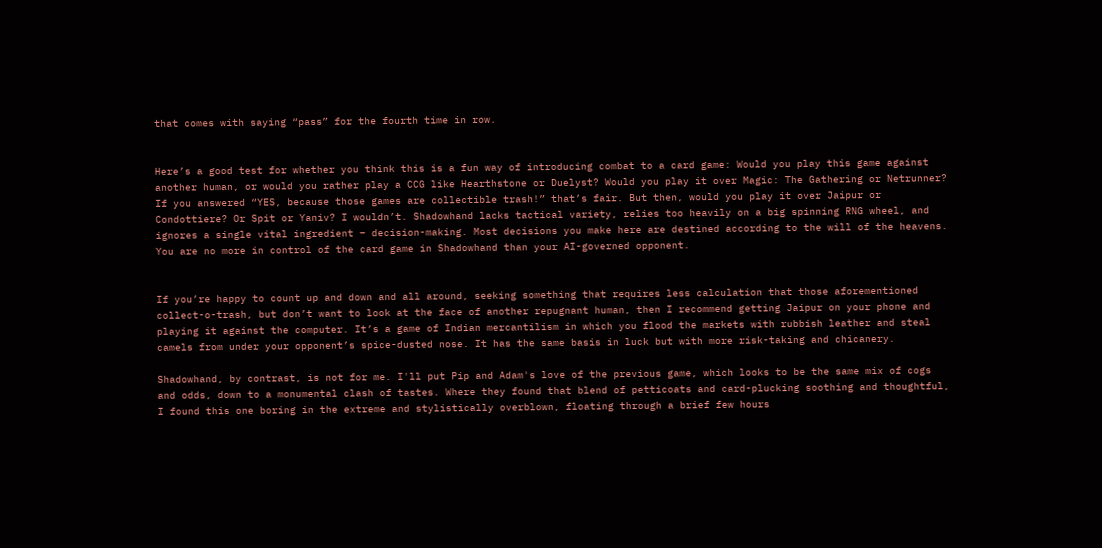that comes with saying “pass” for the fourth time in row.


Here’s a good test for whether you think this is a fun way of introducing combat to a card game: Would you play this game against another human, or would you rather play a CCG like Hearthstone or Duelyst? Would you play it over Magic: The Gathering or Netrunner? If you answered “YES, because those games are collectible trash!” that’s fair. But then, would you play it over Jaipur or Condottiere? Or Spit or Yaniv? I wouldn’t. Shadowhand lacks tactical variety, relies too heavily on a big spinning RNG wheel, and ignores a single vital ingredient – decision-making. Most decisions you make here are destined according to the will of the heavens. You are no more in control of the card game in Shadowhand than your AI-governed opponent.


If you’re happy to count up and down and all around, seeking something that requires less calculation that those aforementioned collect-o-trash, but don’t want to look at the face of another repugnant human, then I recommend getting Jaipur on your phone and playing it against the computer. It’s a game of Indian mercantilism in which you flood the markets with rubbish leather and steal camels from under your opponent’s spice-dusted nose. It has the same basis in luck but with more risk-taking and chicanery.

Shadowhand, by contrast, is not for me. I'll put Pip and Adam's love of the previous game, which looks to be the same mix of cogs and odds, down to a monumental clash of tastes. Where they found that blend of petticoats and card-plucking soothing and thoughtful, I found this one boring in the extreme and stylistically overblown, floating through a brief few hours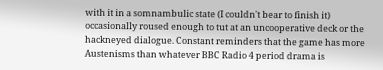with it in a somnambulic state (I couldn't bear to finish it) occasionally roused enough to tut at an uncooperative deck or the hackneyed dialogue. Constant reminders that the game has more Austenisms than whatever BBC Radio 4 period drama is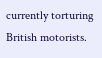currently torturing British motorists.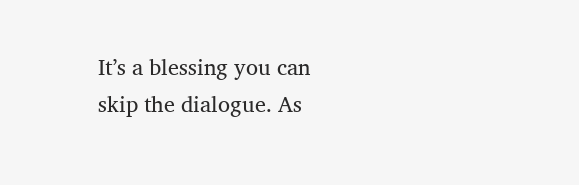It’s a blessing you can skip the dialogue. As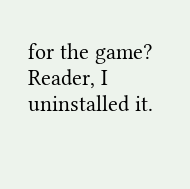for the game? Reader, I uninstalled it.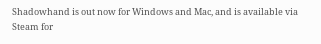Shadowhand is out now for Windows and Mac, and is available via Steam for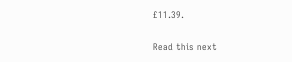£11.39.

Read this next